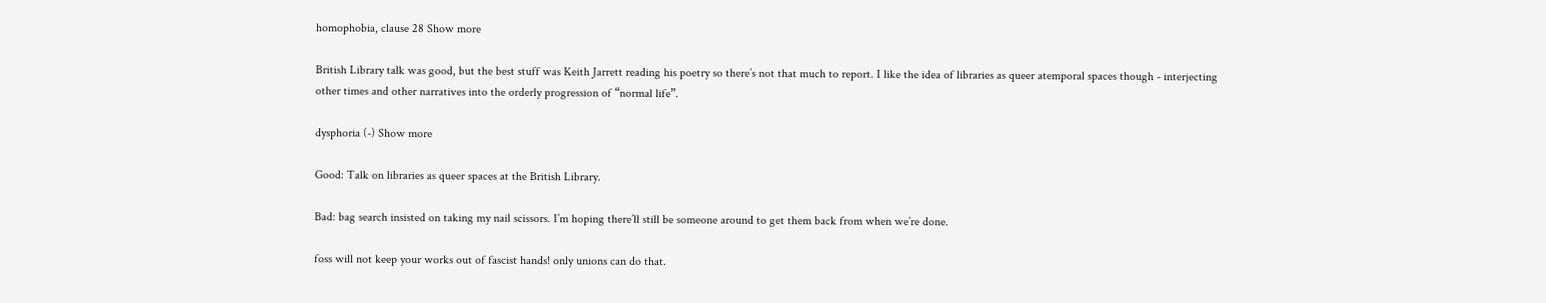homophobia, clause 28 Show more

British Library talk was good, but the best stuff was Keith Jarrett reading his poetry so there’s not that much to report. I like the idea of libraries as queer atemporal spaces though - interjecting other times and other narratives into the orderly progression of “normal life”.

dysphoria (-) Show more

Good: Talk on libraries as queer spaces at the British Library.

Bad: bag search insisted on taking my nail scissors. I’m hoping there’ll still be someone around to get them back from when we’re done.

foss will not keep your works out of fascist hands! only unions can do that.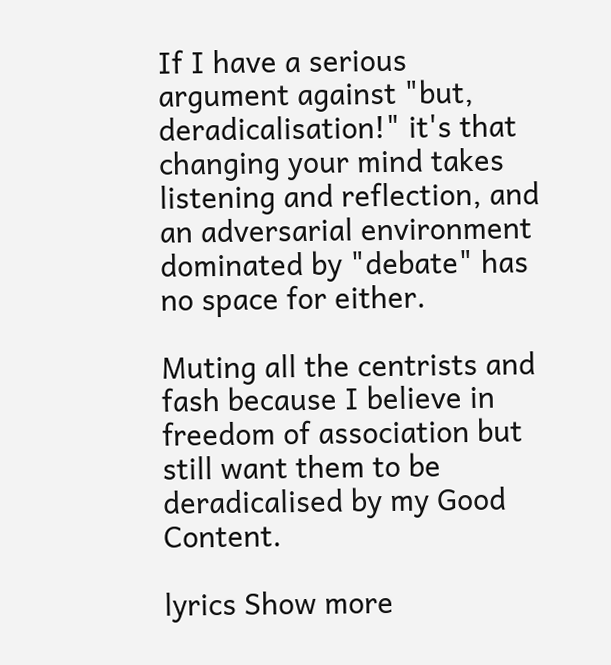If I have a serious argument against "but, deradicalisation!" it's that changing your mind takes listening and reflection, and an adversarial environment dominated by "debate" has no space for either.

Muting all the centrists and fash because I believe in freedom of association but still want them to be deradicalised by my Good Content.

lyrics Show more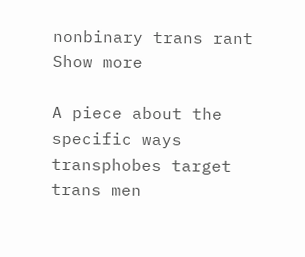nonbinary trans rant Show more

A piece about the specific ways transphobes target trans men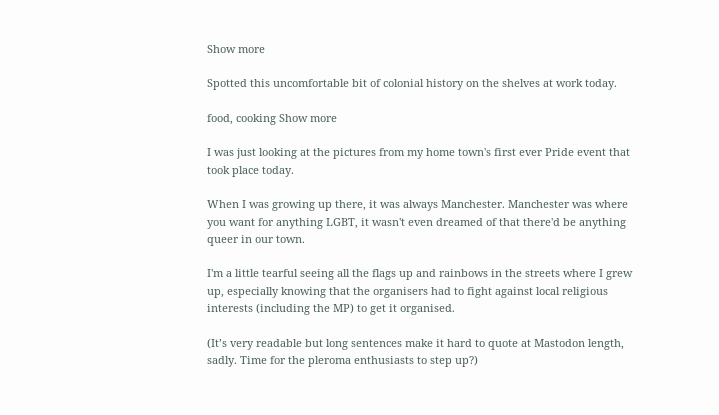Show more

Spotted this uncomfortable bit of colonial history on the shelves at work today.

food, cooking Show more

I was just looking at the pictures from my home town's first ever Pride event that took place today.

When I was growing up there, it was always Manchester. Manchester was where you want for anything LGBT, it wasn't even dreamed of that there'd be anything queer in our town.

I'm a little tearful seeing all the flags up and rainbows in the streets where I grew up, especially knowing that the organisers had to fight against local religious interests (including the MP) to get it organised.

(It’s very readable but long sentences make it hard to quote at Mastodon length, sadly. Time for the pleroma enthusiasts to step up?)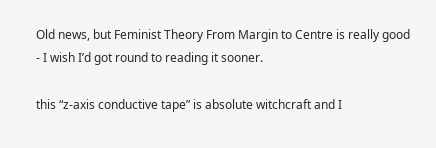Old news, but Feminist Theory From Margin to Centre is really good - I wish I’d got round to reading it sooner.

this “z-axis conductive tape” is absolute witchcraft and I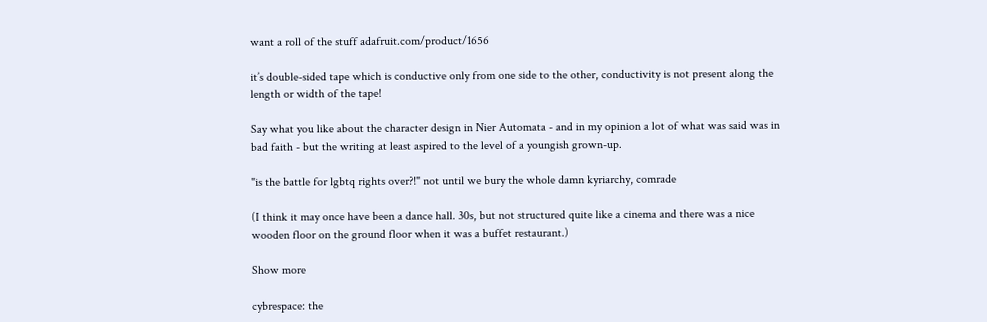want a roll of the stuff adafruit.com/product/1656

it’s double-sided tape which is conductive only from one side to the other, conductivity is not present along the length or width of the tape!

Say what you like about the character design in Nier Automata - and in my opinion a lot of what was said was in bad faith - but the writing at least aspired to the level of a youngish grown-up.

"is the battle for lgbtq rights over?!" not until we bury the whole damn kyriarchy, comrade

(I think it may once have been a dance hall. 30s, but not structured quite like a cinema and there was a nice wooden floor on the ground floor when it was a buffet restaurant.)

Show more

cybrespace: the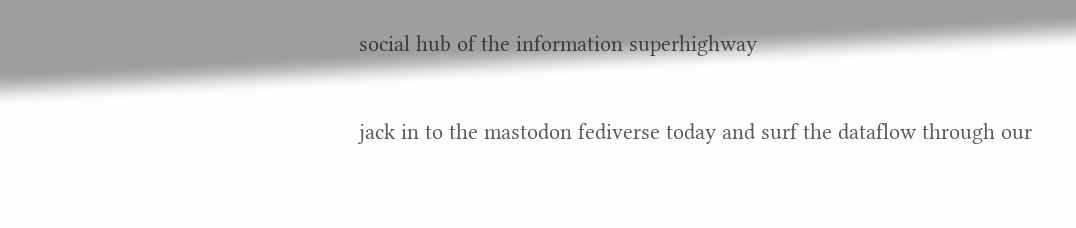social hub of the information superhighway

jack in to the mastodon fediverse today and surf the dataflow through our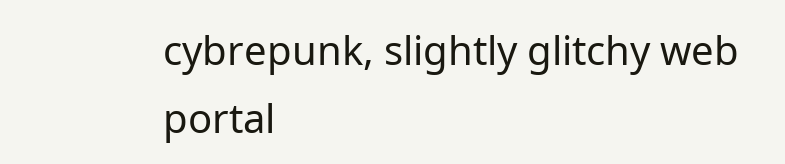cybrepunk, slightly glitchy web portal